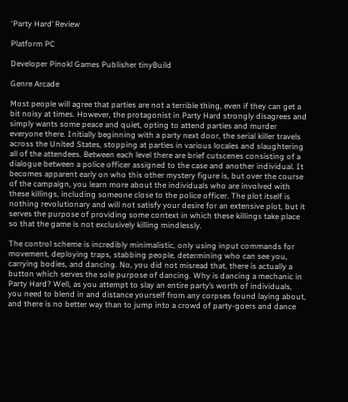‘Party Hard’ Review

Platform PC

Developer Pinokl Games Publisher tinyBuild

Genre Arcade

Most people will agree that parties are not a terrible thing, even if they can get a bit noisy at times. However, the protagonist in Party Hard strongly disagrees and simply wants some peace and quiet, opting to attend parties and murder everyone there. Initially beginning with a party next door, the serial killer travels across the United States, stopping at parties in various locales and slaughtering all of the attendees. Between each level there are brief cutscenes consisting of a dialogue between a police officer assigned to the case and another individual. It becomes apparent early on who this other mystery figure is, but over the course of the campaign, you learn more about the individuals who are involved with these killings, including someone close to the police officer. The plot itself is nothing revolutionary and will not satisfy your desire for an extensive plot, but it serves the purpose of providing some context in which these killings take place so that the game is not exclusively killing mindlessly.

The control scheme is incredibly minimalistic, only using input commands for movement, deploying traps, stabbing people, determining who can see you, carrying bodies, and dancing. No, you did not misread that, there is actually a button which serves the sole purpose of dancing. Why is dancing a mechanic in Party Hard? Well, as you attempt to slay an entire party’s worth of individuals, you need to blend in and distance yourself from any corpses found laying about, and there is no better way than to jump into a crowd of party-goers and dance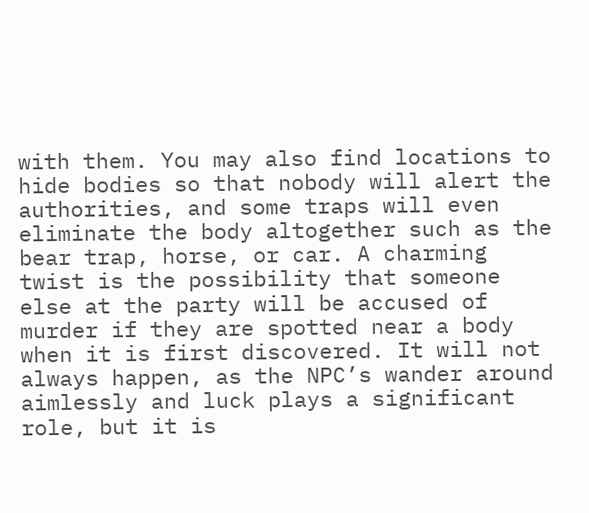with them. You may also find locations to hide bodies so that nobody will alert the authorities, and some traps will even eliminate the body altogether such as the bear trap, horse, or car. A charming twist is the possibility that someone else at the party will be accused of murder if they are spotted near a body when it is first discovered. It will not always happen, as the NPC’s wander around aimlessly and luck plays a significant role, but it is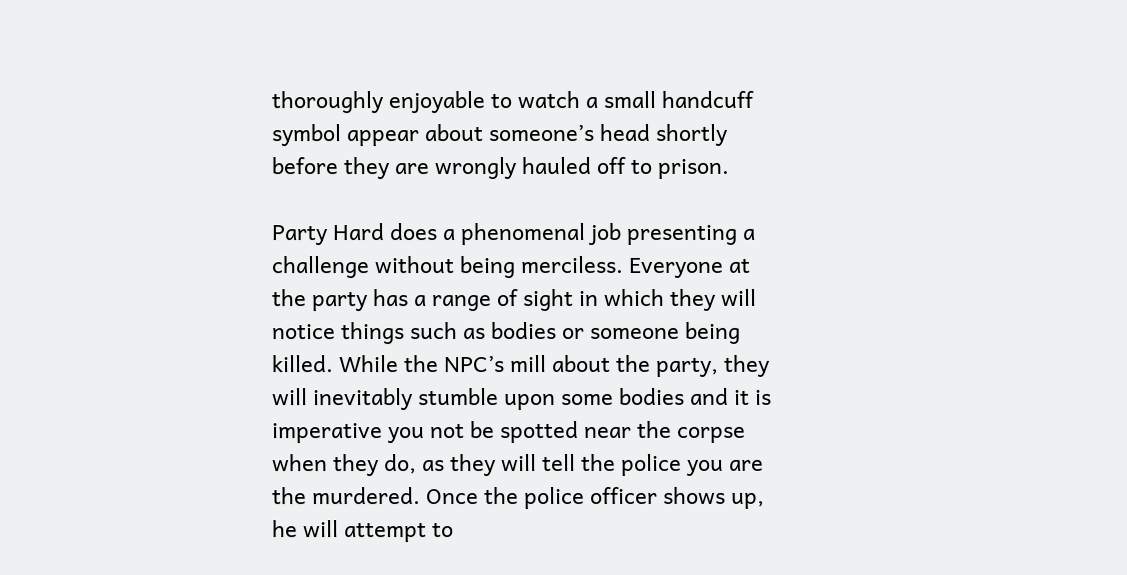thoroughly enjoyable to watch a small handcuff symbol appear about someone’s head shortly before they are wrongly hauled off to prison.

Party Hard does a phenomenal job presenting a challenge without being merciless. Everyone at the party has a range of sight in which they will notice things such as bodies or someone being killed. While the NPC’s mill about the party, they will inevitably stumble upon some bodies and it is imperative you not be spotted near the corpse when they do, as they will tell the police you are the murdered. Once the police officer shows up, he will attempt to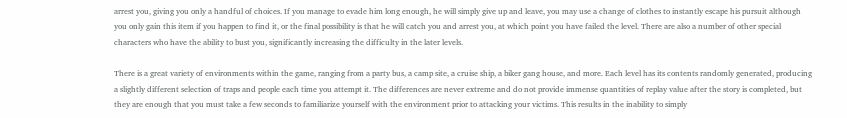arrest you, giving you only a handful of choices. If you manage to evade him long enough, he will simply give up and leave, you may use a change of clothes to instantly escape his pursuit although you only gain this item if you happen to find it, or the final possibility is that he will catch you and arrest you, at which point you have failed the level. There are also a number of other special characters who have the ability to bust you, significantly increasing the difficulty in the later levels.

There is a great variety of environments within the game, ranging from a party bus, a camp site, a cruise ship, a biker gang house, and more. Each level has its contents randomly generated, producing a slightly different selection of traps and people each time you attempt it. The differences are never extreme and do not provide immense quantities of replay value after the story is completed, but they are enough that you must take a few seconds to familiarize yourself with the environment prior to attacking your victims. This results in the inability to simply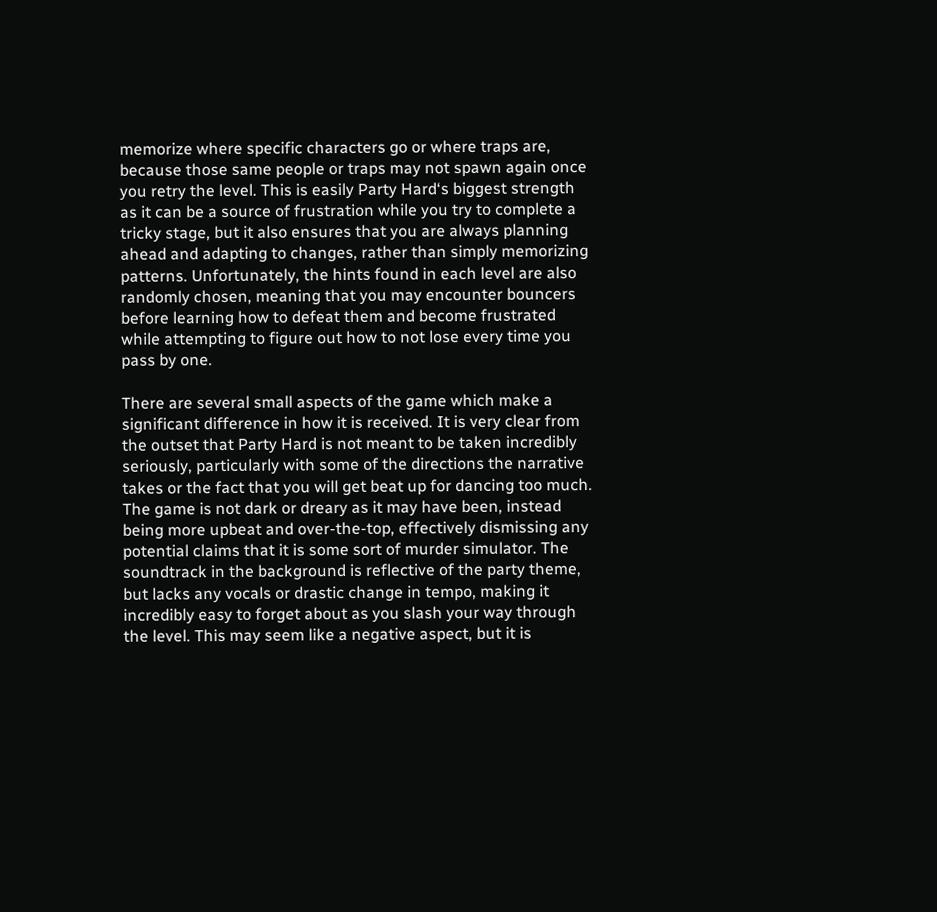memorize where specific characters go or where traps are, because those same people or traps may not spawn again once you retry the level. This is easily Party Hard‘s biggest strength as it can be a source of frustration while you try to complete a tricky stage, but it also ensures that you are always planning ahead and adapting to changes, rather than simply memorizing patterns. Unfortunately, the hints found in each level are also randomly chosen, meaning that you may encounter bouncers before learning how to defeat them and become frustrated while attempting to figure out how to not lose every time you pass by one.

There are several small aspects of the game which make a significant difference in how it is received. It is very clear from the outset that Party Hard is not meant to be taken incredibly seriously, particularly with some of the directions the narrative takes or the fact that you will get beat up for dancing too much. The game is not dark or dreary as it may have been, instead being more upbeat and over-the-top, effectively dismissing any potential claims that it is some sort of murder simulator. The soundtrack in the background is reflective of the party theme, but lacks any vocals or drastic change in tempo, making it incredibly easy to forget about as you slash your way through the level. This may seem like a negative aspect, but it is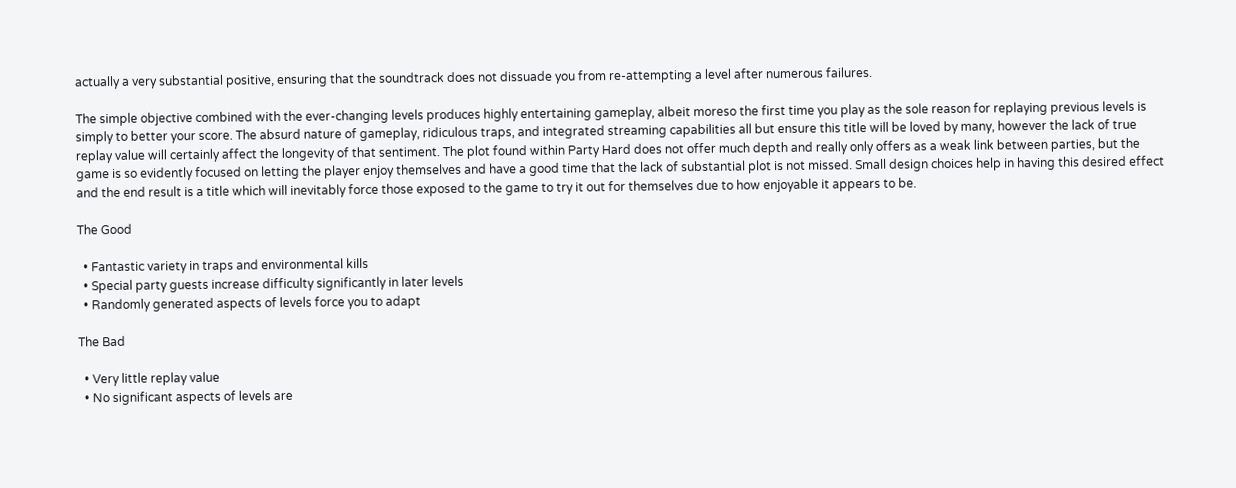actually a very substantial positive, ensuring that the soundtrack does not dissuade you from re-attempting a level after numerous failures.

The simple objective combined with the ever-changing levels produces highly entertaining gameplay, albeit moreso the first time you play as the sole reason for replaying previous levels is simply to better your score. The absurd nature of gameplay, ridiculous traps, and integrated streaming capabilities all but ensure this title will be loved by many, however the lack of true replay value will certainly affect the longevity of that sentiment. The plot found within Party Hard does not offer much depth and really only offers as a weak link between parties, but the game is so evidently focused on letting the player enjoy themselves and have a good time that the lack of substantial plot is not missed. Small design choices help in having this desired effect and the end result is a title which will inevitably force those exposed to the game to try it out for themselves due to how enjoyable it appears to be.

The Good

  • Fantastic variety in traps and environmental kills
  • Special party guests increase difficulty significantly in later levels
  • Randomly generated aspects of levels force you to adapt

The Bad

  • Very little replay value
  • No significant aspects of levels are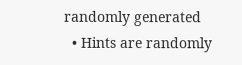randomly generated
  • Hints are randomly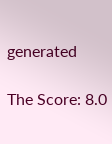generated

The Score: 8.0